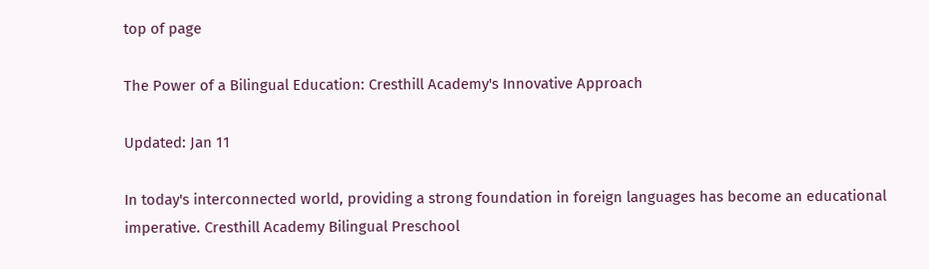top of page

The Power of a Bilingual Education: Cresthill Academy's Innovative Approach

Updated: Jan 11

In today's interconnected world, providing a strong foundation in foreign languages has become an educational imperative. Cresthill Academy Bilingual Preschool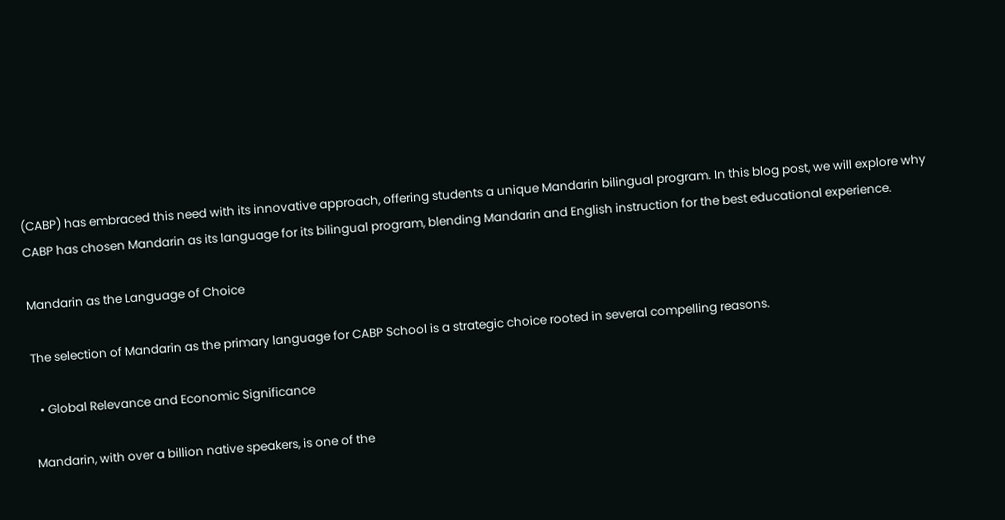(CABP) has embraced this need with its innovative approach, offering students a unique Mandarin bilingual program. In this blog post, we will explore why CABP has chosen Mandarin as its language for its bilingual program, blending Mandarin and English instruction for the best educational experience.

Mandarin as the Language of Choice

The selection of Mandarin as the primary language for CABP School is a strategic choice rooted in several compelling reasons.

  • Global Relevance and Economic Significance

Mandarin, with over a billion native speakers, is one of the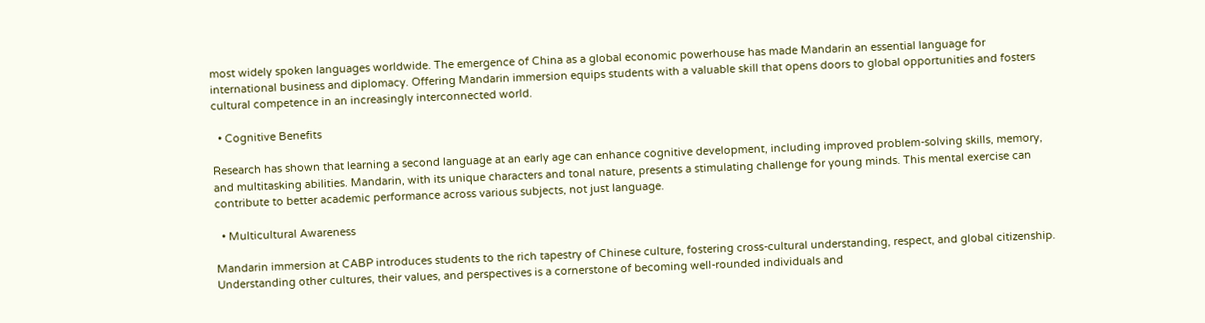most widely spoken languages worldwide. The emergence of China as a global economic powerhouse has made Mandarin an essential language for international business and diplomacy. Offering Mandarin immersion equips students with a valuable skill that opens doors to global opportunities and fosters cultural competence in an increasingly interconnected world.

  • Cognitive Benefits

Research has shown that learning a second language at an early age can enhance cognitive development, including improved problem-solving skills, memory, and multitasking abilities. Mandarin, with its unique characters and tonal nature, presents a stimulating challenge for young minds. This mental exercise can contribute to better academic performance across various subjects, not just language.

  • Multicultural Awareness

Mandarin immersion at CABP introduces students to the rich tapestry of Chinese culture, fostering cross-cultural understanding, respect, and global citizenship. Understanding other cultures, their values, and perspectives is a cornerstone of becoming well-rounded individuals and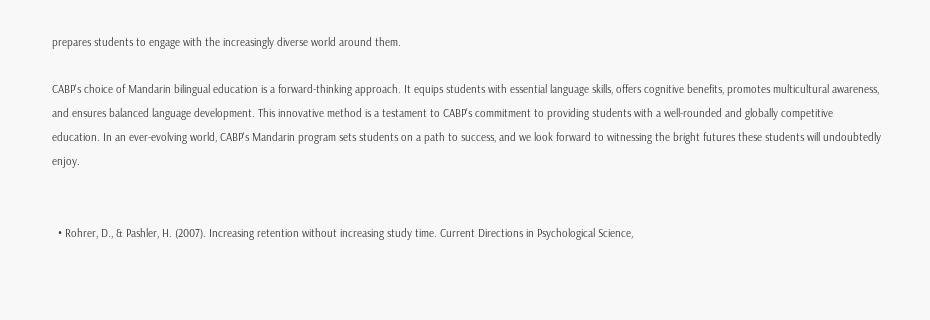prepares students to engage with the increasingly diverse world around them.

CABP's choice of Mandarin bilingual education is a forward-thinking approach. It equips students with essential language skills, offers cognitive benefits, promotes multicultural awareness, and ensures balanced language development. This innovative method is a testament to CABP's commitment to providing students with a well-rounded and globally competitive education. In an ever-evolving world, CABP's Mandarin program sets students on a path to success, and we look forward to witnessing the bright futures these students will undoubtedly enjoy.


  • Rohrer, D., & Pashler, H. (2007). Increasing retention without increasing study time. Current Directions in Psychological Science,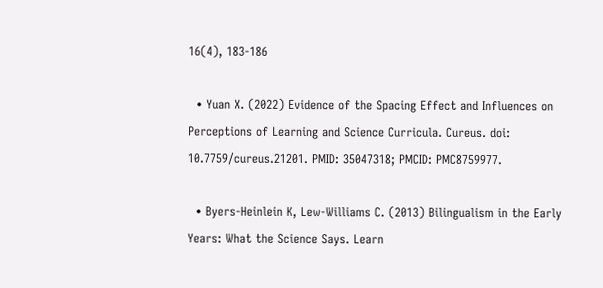16(4), 183-186

  • Yuan X. (2022) Evidence of the Spacing Effect and Influences on Perceptions of Learning and Science Curricula. Cureus. doi: 10.7759/cureus.21201. PMID: 35047318; PMCID: PMC8759977.

  • Byers-Heinlein K, Lew-Williams C. (2013) Bilingualism in the Early Years: What the Science Says. Learn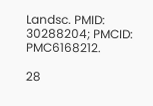Landsc. PMID: 30288204; PMCID: PMC6168212.

28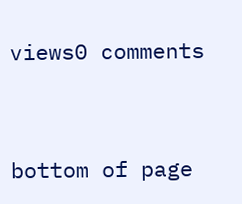views0 comments


bottom of page